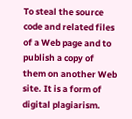To steal the source code and related files of a Web page and to publish a copy of them on another Web site. It is a form of digital plagiarism.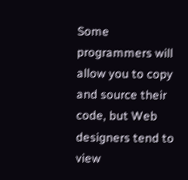Some programmers will allow you to copy and source their code, but Web designers tend to view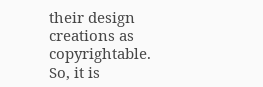their design creations as copyrightable. So, it is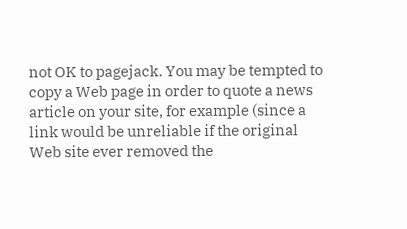not OK to pagejack. You may be tempted to copy a Web page in order to quote a news article on your site, for example (since a link would be unreliable if the original Web site ever removed the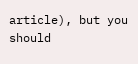article), but you should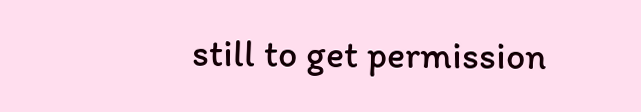still to get permission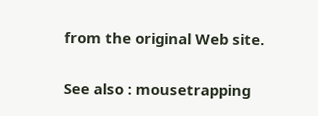from the original Web site.

See also : mousetrapping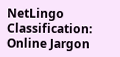NetLingo Classification: Online Jargon